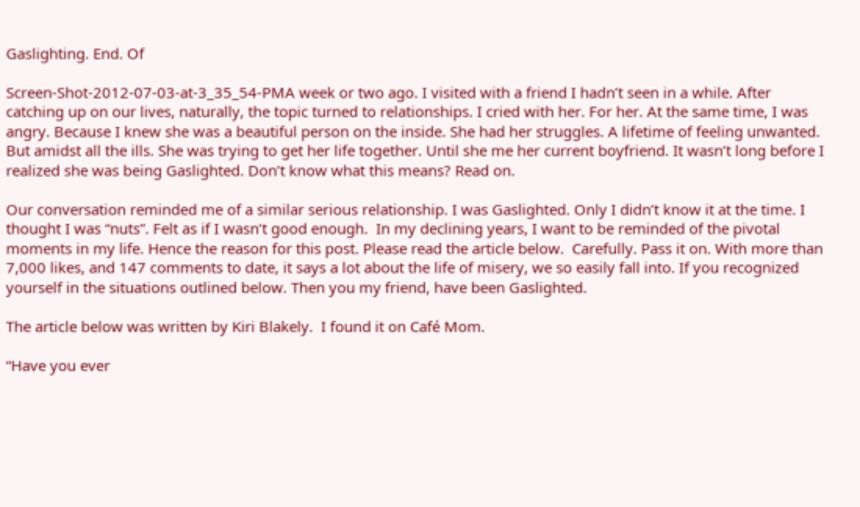Gaslighting. End. Of

Screen-Shot-2012-07-03-at-3_35_54-PMA week or two ago. I visited with a friend I hadn’t seen in a while. After catching up on our lives, naturally, the topic turned to relationships. I cried with her. For her. At the same time, I was angry. Because I knew she was a beautiful person on the inside. She had her struggles. A lifetime of feeling unwanted. But amidst all the ills. She was trying to get her life together. Until she me her current boyfriend. It wasn’t long before I realized she was being Gaslighted. Don’t know what this means? Read on.

Our conversation reminded me of a similar serious relationship. I was Gaslighted. Only I didn’t know it at the time. I thought I was “nuts”. Felt as if I wasn’t good enough.  In my declining years, I want to be reminded of the pivotal moments in my life. Hence the reason for this post. Please read the article below.  Carefully. Pass it on. With more than 7,000 likes, and 147 comments to date, it says a lot about the life of misery, we so easily fall into. If you recognized yourself in the situations outlined below. Then you my friend, have been Gaslighted.

The article below was written by Kiri Blakely.  I found it on Café Mom.

“Have you ever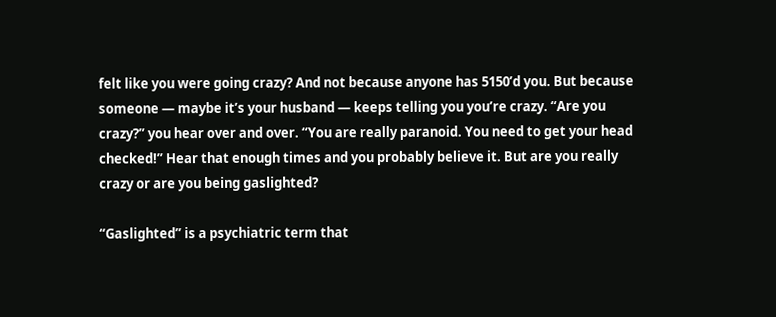felt like you were going crazy? And not because anyone has 5150’d you. But because someone — maybe it’s your husband — keeps telling you you’re crazy. “Are you crazy?” you hear over and over. “You are really paranoid. You need to get your head checked!” Hear that enough times and you probably believe it. But are you really crazy or are you being gaslighted?

“Gaslighted” is a psychiatric term that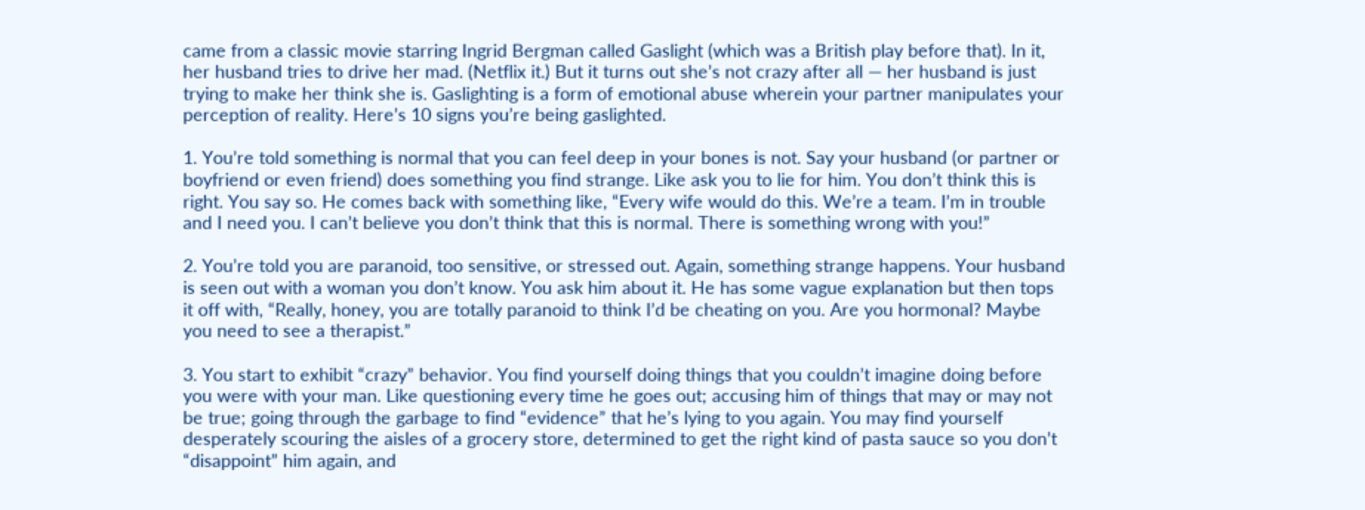came from a classic movie starring Ingrid Bergman called Gaslight (which was a British play before that). In it, her husband tries to drive her mad. (Netflix it.) But it turns out she’s not crazy after all — her husband is just trying to make her think she is. Gaslighting is a form of emotional abuse wherein your partner manipulates your perception of reality. Here’s 10 signs you’re being gaslighted.

1. You’re told something is normal that you can feel deep in your bones is not. Say your husband (or partner or boyfriend or even friend) does something you find strange. Like ask you to lie for him. You don’t think this is right. You say so. He comes back with something like, “Every wife would do this. We’re a team. I’m in trouble and I need you. I can’t believe you don’t think that this is normal. There is something wrong with you!”

2. You’re told you are paranoid, too sensitive, or stressed out. Again, something strange happens. Your husband is seen out with a woman you don’t know. You ask him about it. He has some vague explanation but then tops it off with, “Really, honey, you are totally paranoid to think I’d be cheating on you. Are you hormonal? Maybe you need to see a therapist.”

3. You start to exhibit “crazy” behavior. You find yourself doing things that you couldn’t imagine doing before you were with your man. Like questioning every time he goes out; accusing him of things that may or may not be true; going through the garbage to find “evidence” that he’s lying to you again. You may find yourself desperately scouring the aisles of a grocery store, determined to get the right kind of pasta sauce so you don’t “disappoint” him again, and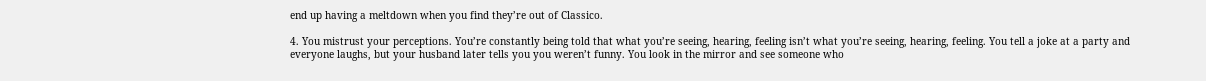end up having a meltdown when you find they’re out of Classico.

4. You mistrust your perceptions. You’re constantly being told that what you’re seeing, hearing, feeling isn’t what you’re seeing, hearing, feeling. You tell a joke at a party and everyone laughs, but your husband later tells you you weren’t funny. You look in the mirror and see someone who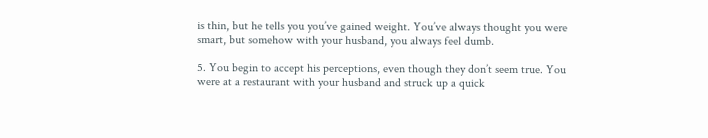is thin, but he tells you you’ve gained weight. You’ve always thought you were smart, but somehow with your husband, you always feel dumb.

5. You begin to accept his perceptions, even though they don’t seem true. You were at a restaurant with your husband and struck up a quick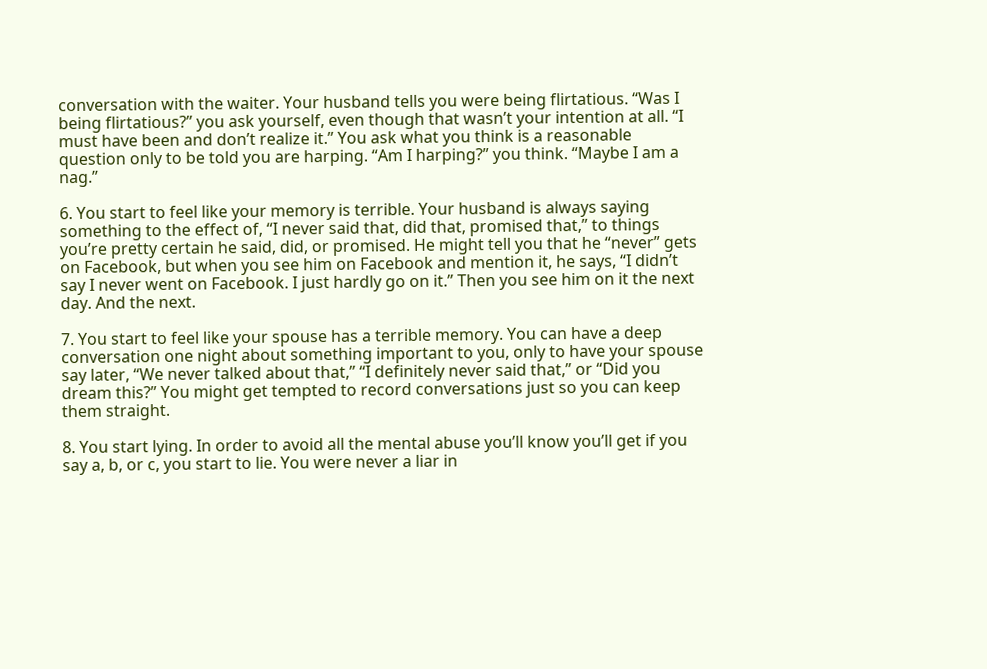conversation with the waiter. Your husband tells you were being flirtatious. “Was I being flirtatious?” you ask yourself, even though that wasn’t your intention at all. “I must have been and don’t realize it.” You ask what you think is a reasonable question only to be told you are harping. “Am I harping?” you think. “Maybe I am a nag.”

6. You start to feel like your memory is terrible. Your husband is always saying something to the effect of, “I never said that, did that, promised that,” to things you’re pretty certain he said, did, or promised. He might tell you that he “never” gets on Facebook, but when you see him on Facebook and mention it, he says, “I didn’t say I never went on Facebook. I just hardly go on it.” Then you see him on it the next day. And the next.

7. You start to feel like your spouse has a terrible memory. You can have a deep conversation one night about something important to you, only to have your spouse say later, “We never talked about that,” “I definitely never said that,” or “Did you dream this?” You might get tempted to record conversations just so you can keep them straight.

8. You start lying. In order to avoid all the mental abuse you’ll know you’ll get if you say a, b, or c, you start to lie. You were never a liar in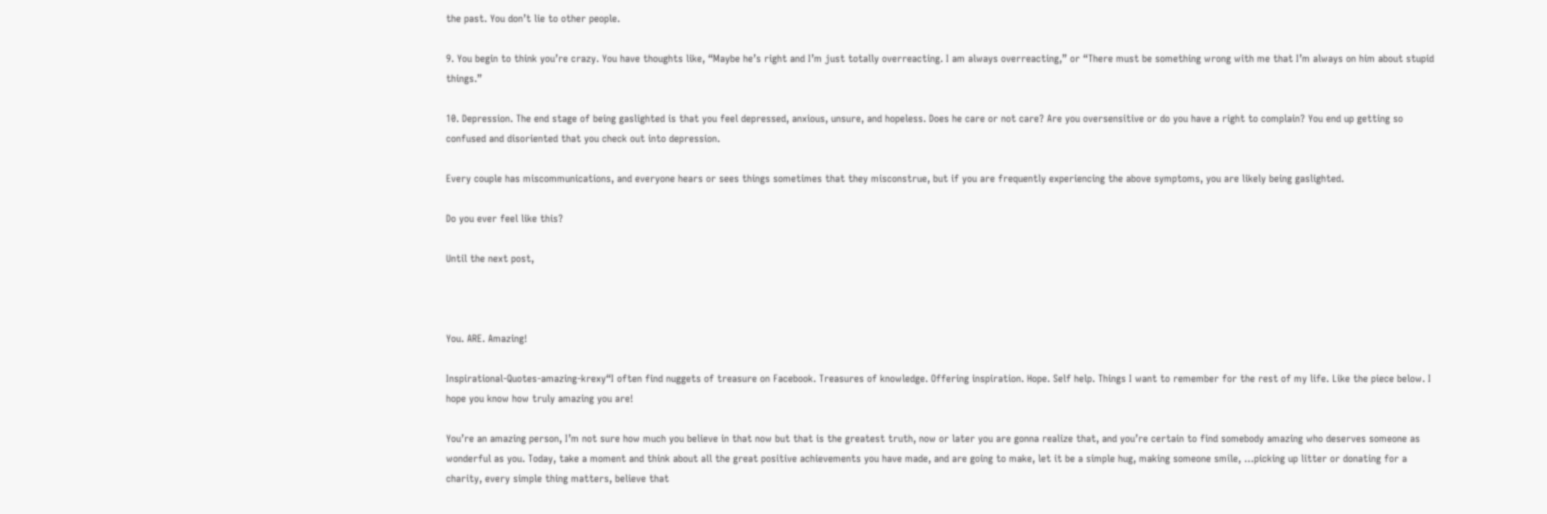the past. You don’t lie to other people.

9. You begin to think you’re crazy. You have thoughts like, “Maybe he’s right and I’m just totally overreacting. I am always overreacting,” or “There must be something wrong with me that I’m always on him about stupid things.”

10. Depression. The end stage of being gaslighted is that you feel depressed, anxious, unsure, and hopeless. Does he care or not care? Are you oversensitive or do you have a right to complain? You end up getting so confused and disoriented that you check out into depression.

Every couple has miscommunications, and everyone hears or sees things sometimes that they misconstrue, but if you are frequently experiencing the above symptoms, you are likely being gaslighted.

Do you ever feel like this?

Until the next post,



You. ARE. Amazing!

Inspirational-Quotes-amazing-krexy“I often find nuggets of treasure on Facebook. Treasures of knowledge. Offering inspiration. Hope. Self help. Things I want to remember for the rest of my life. Like the piece below. I hope you know how truly amazing you are!

You’re an amazing person, I’m not sure how much you believe in that now but that is the greatest truth, now or later you are gonna realize that, and you’re certain to find somebody amazing who deserves someone as wonderful as you. Today, take a moment and think about all the great positive achievements you have made, and are going to make, let it be a simple hug, making someone smile, …picking up litter or donating for a charity, every simple thing matters, believe that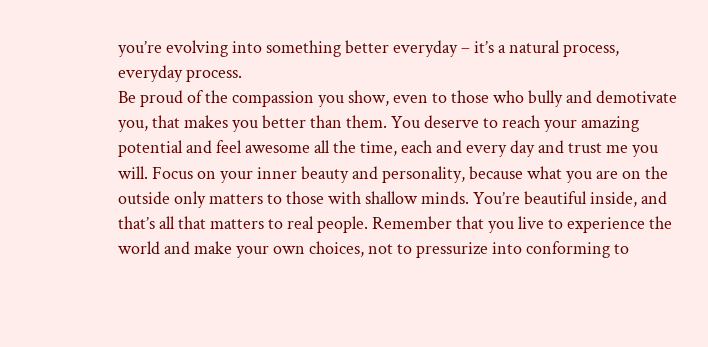you’re evolving into something better everyday – it’s a natural process, everyday process.
Be proud of the compassion you show, even to those who bully and demotivate you, that makes you better than them. You deserve to reach your amazing potential and feel awesome all the time, each and every day and trust me you will. Focus on your inner beauty and personality, because what you are on the outside only matters to those with shallow minds. You’re beautiful inside, and that’s all that matters to real people. Remember that you live to experience the world and make your own choices, not to pressurize into conforming to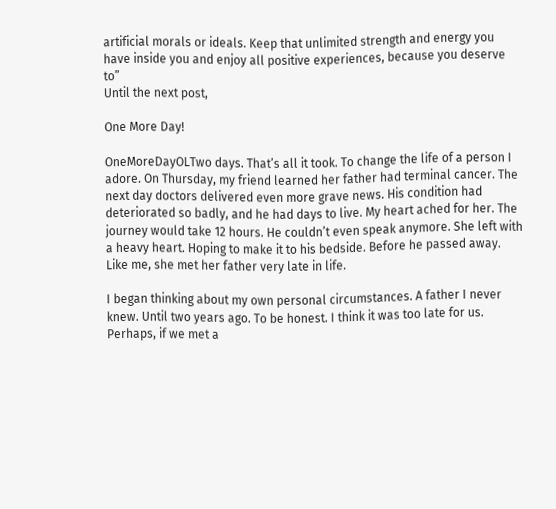artificial morals or ideals. Keep that unlimited strength and energy you have inside you and enjoy all positive experiences, because you deserve to”
Until the next post,

One More Day!

OneMoreDayOLTwo days. That’s all it took. To change the life of a person I adore. On Thursday, my friend learned her father had terminal cancer. The next day doctors delivered even more grave news. His condition had deteriorated so badly, and he had days to live. My heart ached for her. The journey would take 12 hours. He couldn’t even speak anymore. She left with a heavy heart. Hoping to make it to his bedside. Before he passed away. Like me, she met her father very late in life.

I began thinking about my own personal circumstances. A father I never knew. Until two years ago. To be honest. I think it was too late for us. Perhaps, if we met a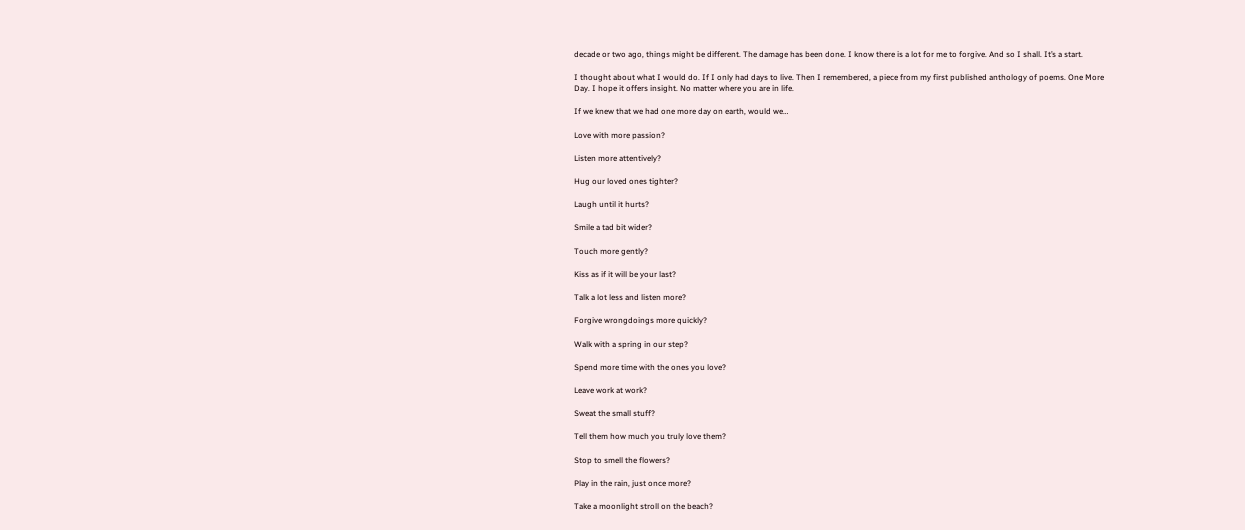decade or two ago, things might be different. The damage has been done. I know there is a lot for me to forgive. And so I shall. It’s a start.

I thought about what I would do. If I only had days to live. Then I remembered, a piece from my first published anthology of poems. One More Day. I hope it offers insight. No matter where you are in life.

If we knew that we had one more day on earth, would we…

Love with more passion?

Listen more attentively?

Hug our loved ones tighter?

Laugh until it hurts?

Smile a tad bit wider?

Touch more gently?

Kiss as if it will be your last?

Talk a lot less and listen more?

Forgive wrongdoings more quickly?

Walk with a spring in our step?

Spend more time with the ones you love?

Leave work at work?

Sweat the small stuff?

Tell them how much you truly love them?

Stop to smell the flowers?

Play in the rain, just once more?

Take a moonlight stroll on the beach?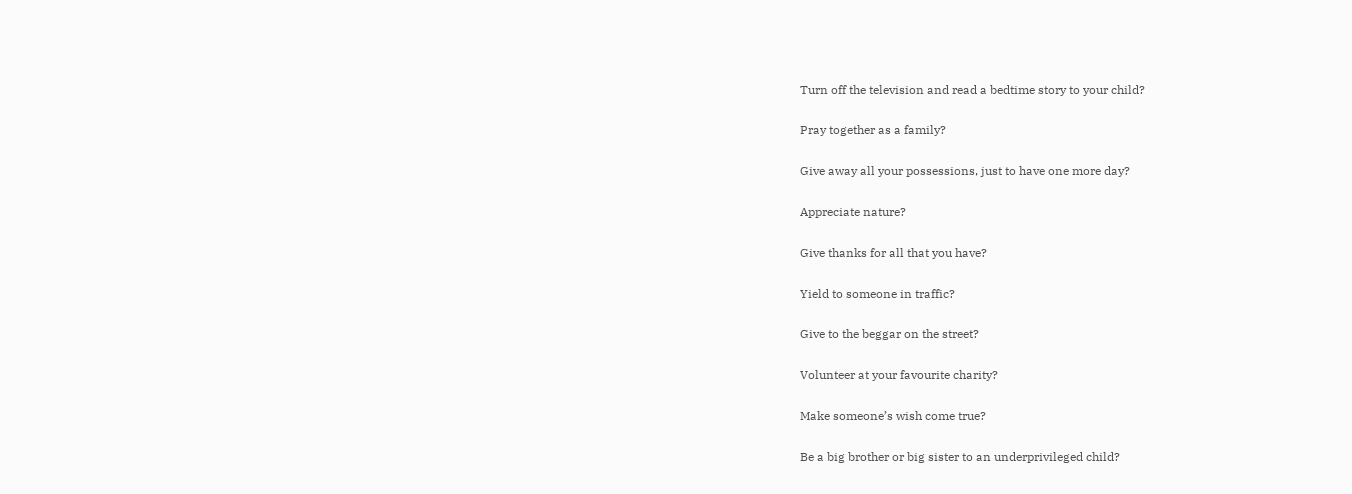Turn off the television and read a bedtime story to your child?

Pray together as a family?

Give away all your possessions, just to have one more day?

Appreciate nature?

Give thanks for all that you have?

Yield to someone in traffic?

Give to the beggar on the street?

Volunteer at your favourite charity?

Make someone’s wish come true?

Be a big brother or big sister to an underprivileged child?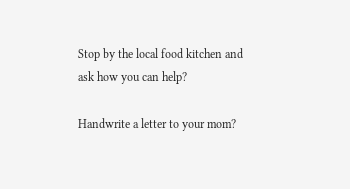Stop by the local food kitchen and ask how you can help?

Handwrite a letter to your mom?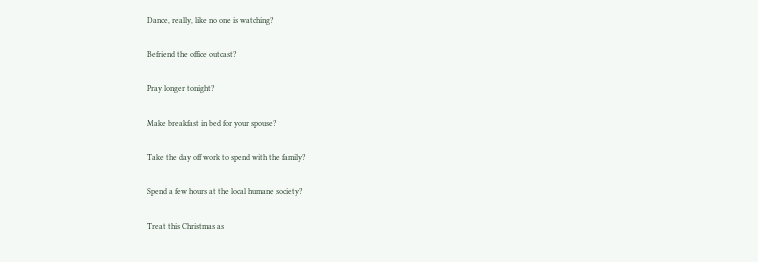Dance, really, like no one is watching?

Befriend the office outcast?

Pray longer tonight?

Make breakfast in bed for your spouse?

Take the day off work to spend with the family?

Spend a few hours at the local humane society?

Treat this Christmas as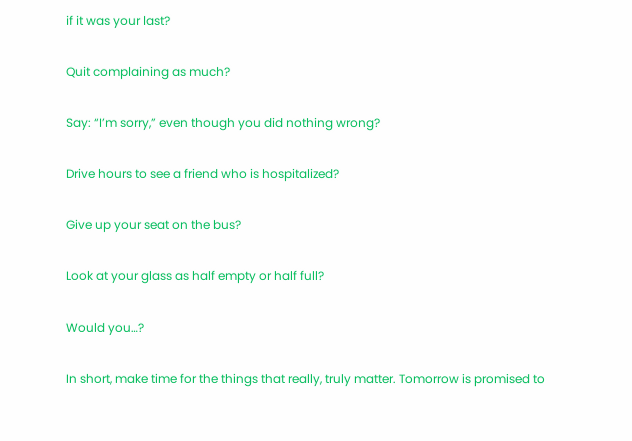if it was your last?

Quit complaining as much?

Say: “I’m sorry,” even though you did nothing wrong?

Drive hours to see a friend who is hospitalized?

Give up your seat on the bus?

Look at your glass as half empty or half full?

Would you…?

In short, make time for the things that really, truly matter. Tomorrow is promised to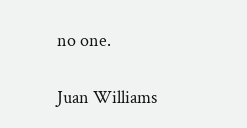no one.

Juan Williams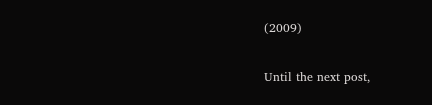(2009)

Until the next post,